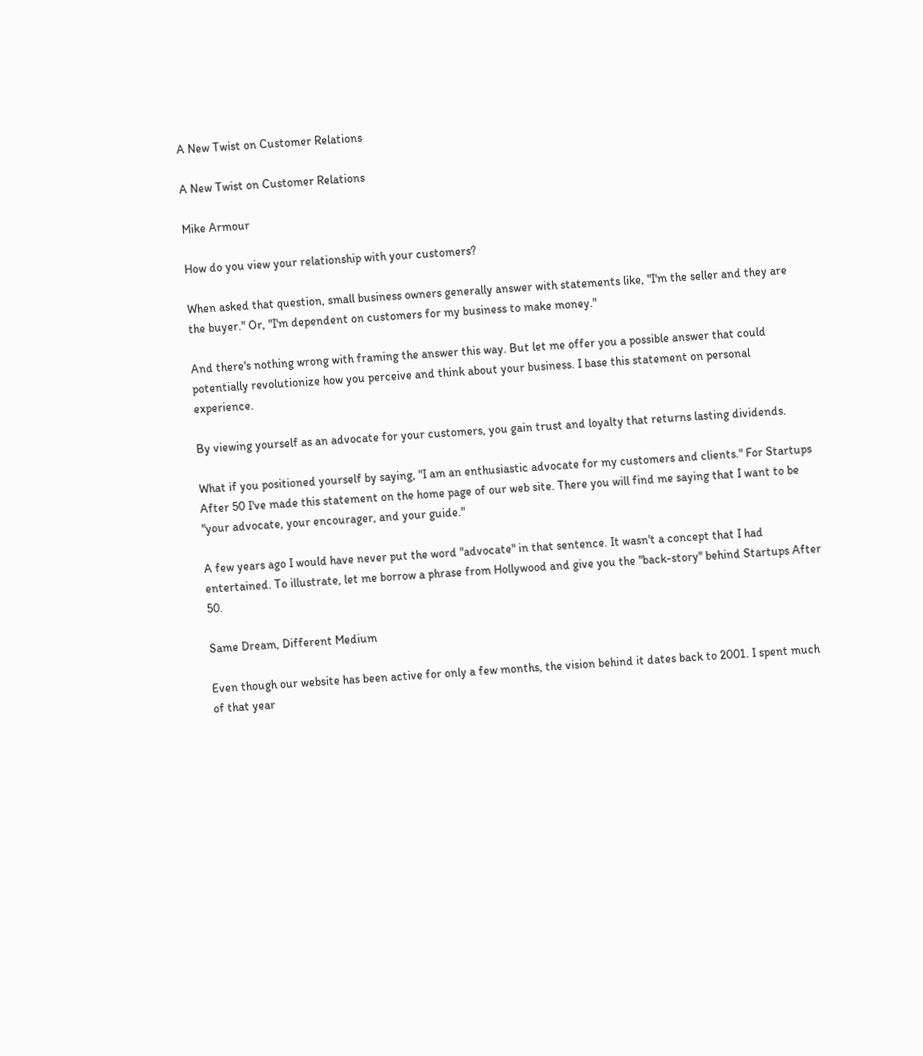A New Twist on Customer Relations

A New Twist on Customer Relations

Mike Armour

How do you view your relationship with your customers?

When asked that question, small business owners generally answer with statements like, "I'm the seller and they are the buyer." Or, "I'm dependent on customers for my business to make money."

And there's nothing wrong with framing the answer this way. But let me offer you a possible answer that could potentially revolutionize how you perceive and think about your business. I base this statement on personal experience.

By viewing yourself as an advocate for your customers, you gain trust and loyalty that returns lasting dividends.

What if you positioned yourself by saying, "I am an enthusiastic advocate for my customers and clients." For Startups After 50 I've made this statement on the home page of our web site. There you will find me saying that I want to be "your advocate, your encourager, and your guide."

A few years ago I would have never put the word "advocate" in that sentence. It wasn't a concept that I had entertained. To illustrate, let me borrow a phrase from Hollywood and give you the "back-story" behind Startups After 50.

Same Dream, Different Medium

Even though our website has been active for only a few months, the vision behind it dates back to 2001. I spent much of that year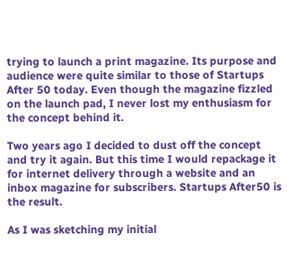trying to launch a print magazine. Its purpose and audience were quite similar to those of Startups After 50 today. Even though the magazine fizzled on the launch pad, I never lost my enthusiasm for the concept behind it.

Two years ago I decided to dust off the concept and try it again. But this time I would repackage it for internet delivery through a website and an inbox magazine for subscribers. Startups After50 is the result.

As I was sketching my initial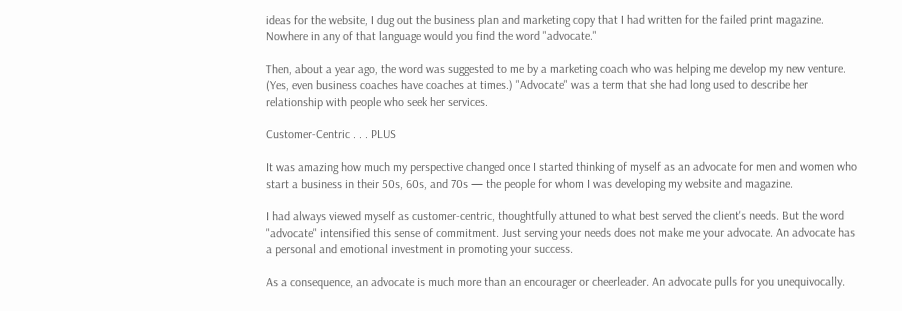ideas for the website, I dug out the business plan and marketing copy that I had written for the failed print magazine. Nowhere in any of that language would you find the word "advocate."

Then, about a year ago, the word was suggested to me by a marketing coach who was helping me develop my new venture. (Yes, even business coaches have coaches at times.) "Advocate" was a term that she had long used to describe her relationship with people who seek her services.

Customer-Centric . . . PLUS

It was amazing how much my perspective changed once I started thinking of myself as an advocate for men and women who start a business in their 50s, 60s, and 70s — the people for whom I was developing my website and magazine.

I had always viewed myself as customer-centric, thoughtfully attuned to what best served the client's needs. But the word "advocate" intensified this sense of commitment. Just serving your needs does not make me your advocate. An advocate has a personal and emotional investment in promoting your success.

As a consequence, an advocate is much more than an encourager or cheerleader. An advocate pulls for you unequivocally.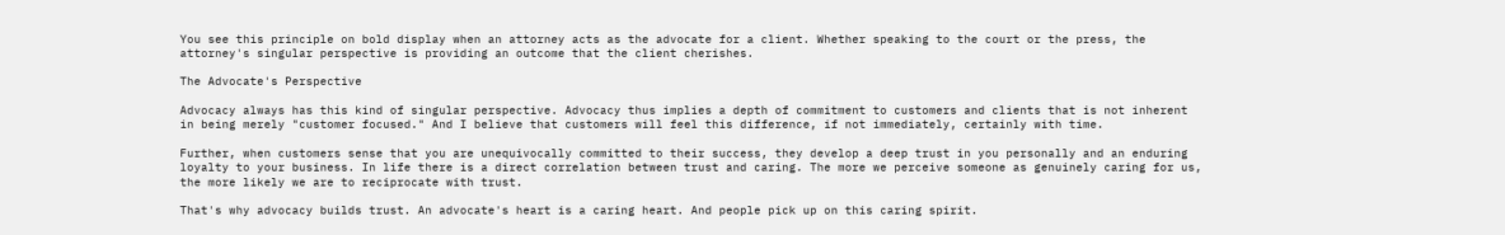You see this principle on bold display when an attorney acts as the advocate for a client. Whether speaking to the court or the press, the attorney's singular perspective is providing an outcome that the client cherishes.

The Advocate's Perspective

Advocacy always has this kind of singular perspective. Advocacy thus implies a depth of commitment to customers and clients that is not inherent in being merely "customer focused." And I believe that customers will feel this difference, if not immediately, certainly with time.

Further, when customers sense that you are unequivocally committed to their success, they develop a deep trust in you personally and an enduring loyalty to your business. In life there is a direct correlation between trust and caring. The more we perceive someone as genuinely caring for us, the more likely we are to reciprocate with trust.

That's why advocacy builds trust. An advocate's heart is a caring heart. And people pick up on this caring spirit.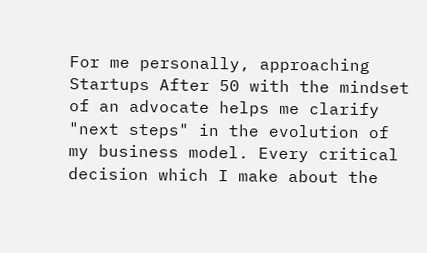For me personally, approaching Startups After 50 with the mindset of an advocate helps me clarify "next steps" in the evolution of my business model. Every critical decision which I make about the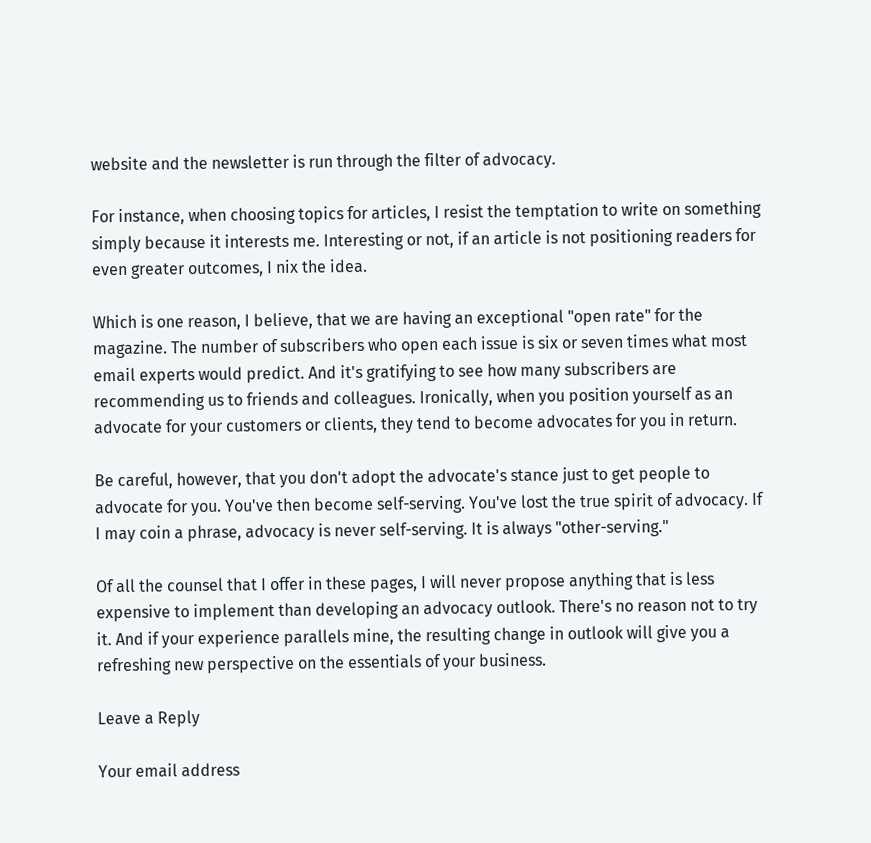website and the newsletter is run through the filter of advocacy.

For instance, when choosing topics for articles, I resist the temptation to write on something simply because it interests me. Interesting or not, if an article is not positioning readers for even greater outcomes, I nix the idea.

Which is one reason, I believe, that we are having an exceptional "open rate" for the magazine. The number of subscribers who open each issue is six or seven times what most email experts would predict. And it's gratifying to see how many subscribers are recommending us to friends and colleagues. Ironically, when you position yourself as an advocate for your customers or clients, they tend to become advocates for you in return.

Be careful, however, that you don't adopt the advocate's stance just to get people to advocate for you. You've then become self-serving. You've lost the true spirit of advocacy. If I may coin a phrase, advocacy is never self-serving. It is always "other-serving."

Of all the counsel that I offer in these pages, I will never propose anything that is less expensive to implement than developing an advocacy outlook. There's no reason not to try it. And if your experience parallels mine, the resulting change in outlook will give you a refreshing new perspective on the essentials of your business.

Leave a Reply

Your email address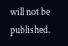will not be published.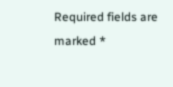Required fields are marked *